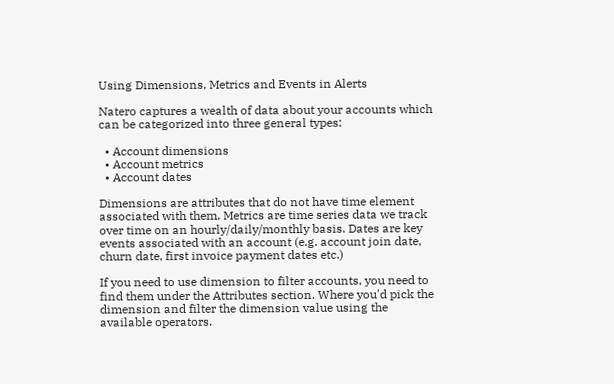Using Dimensions, Metrics and Events in Alerts

Natero captures a wealth of data about your accounts which can be categorized into three general types:

  • Account dimensions
  • Account metrics
  • Account dates

Dimensions are attributes that do not have time element associated with them. Metrics are time series data we track over time on an hourly/daily/monthly basis. Dates are key events associated with an account (e.g. account join date, churn date, first invoice payment dates etc.)

If you need to use dimension to filter accounts, you need to find them under the Attributes section. Where you'd pick the dimension and filter the dimension value using the available operators.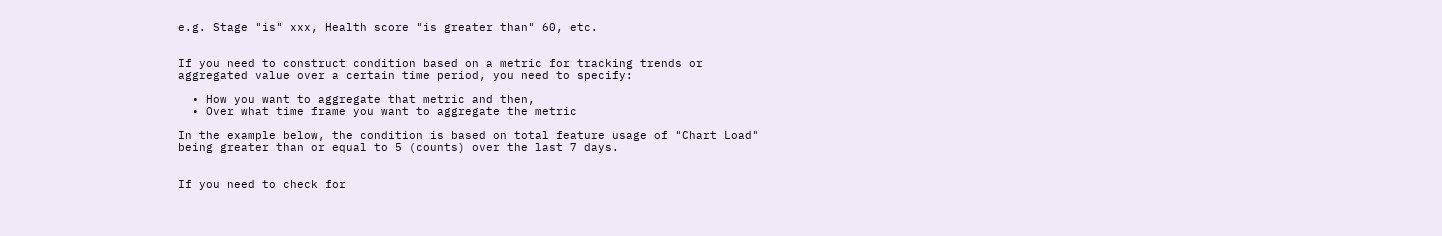e.g. Stage "is" xxx, Health score "is greater than" 60, etc.


If you need to construct condition based on a metric for tracking trends or aggregated value over a certain time period, you need to specify:

  • How you want to aggregate that metric and then,
  • Over what time frame you want to aggregate the metric

In the example below, the condition is based on total feature usage of "Chart Load" being greater than or equal to 5 (counts) over the last 7 days.


If you need to check for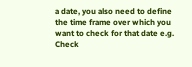a date, you also need to define the time frame over which you want to check for that date e.g. Check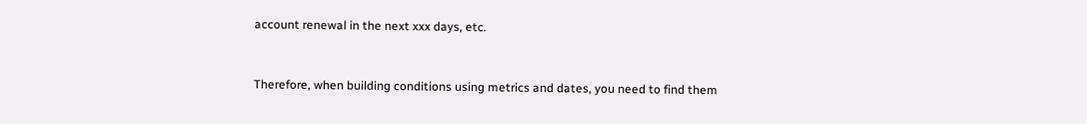account renewal in the next xxx days, etc.


Therefore, when building conditions using metrics and dates, you need to find them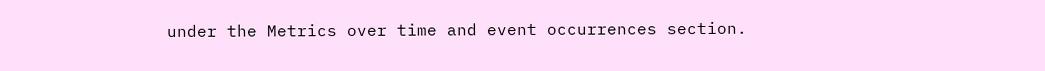under the Metrics over time and event occurrences section.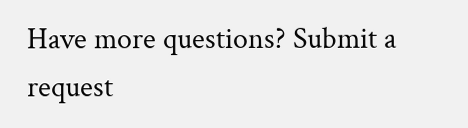Have more questions? Submit a request